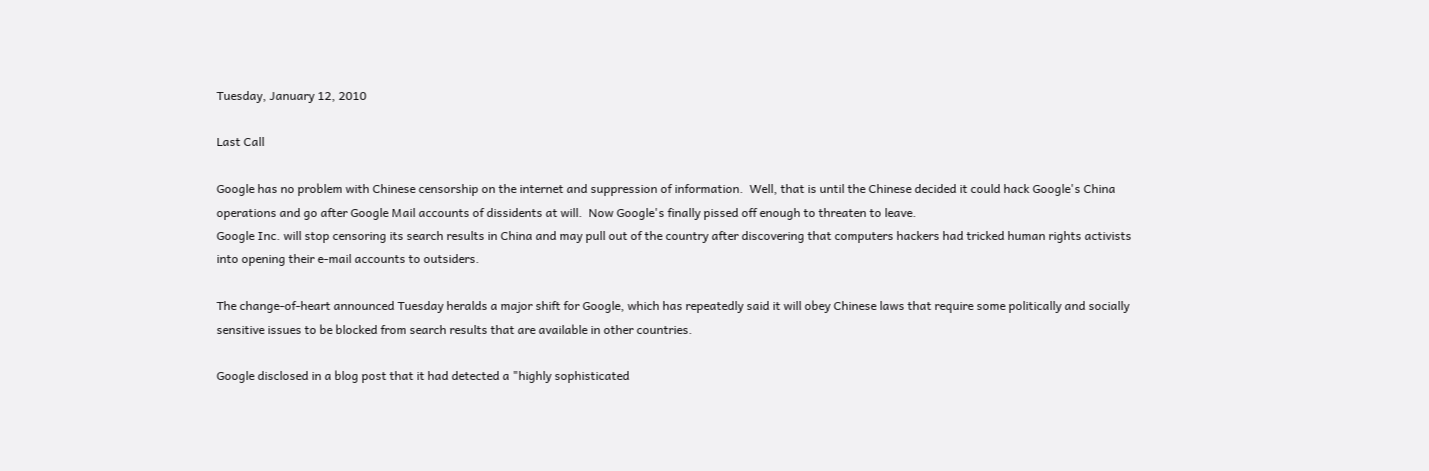Tuesday, January 12, 2010

Last Call

Google has no problem with Chinese censorship on the internet and suppression of information.  Well, that is until the Chinese decided it could hack Google's China operations and go after Google Mail accounts of dissidents at will.  Now Google's finally pissed off enough to threaten to leave.
Google Inc. will stop censoring its search results in China and may pull out of the country after discovering that computers hackers had tricked human rights activists into opening their e-mail accounts to outsiders.

The change-of-heart announced Tuesday heralds a major shift for Google, which has repeatedly said it will obey Chinese laws that require some politically and socially sensitive issues to be blocked from search results that are available in other countries.

Google disclosed in a blog post that it had detected a "highly sophisticated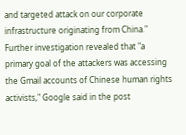and targeted attack on our corporate infrastructure originating from China." Further investigation revealed that "a primary goal of the attackers was accessing the Gmail accounts of Chinese human rights activists," Google said in the post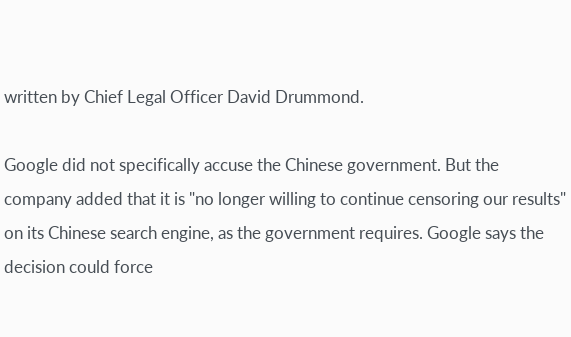written by Chief Legal Officer David Drummond.

Google did not specifically accuse the Chinese government. But the company added that it is "no longer willing to continue censoring our results" on its Chinese search engine, as the government requires. Google says the decision could force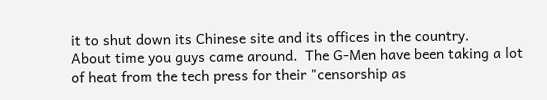it to shut down its Chinese site and its offices in the country.
About time you guys came around.  The G-Men have been taking a lot of heat from the tech press for their "censorship as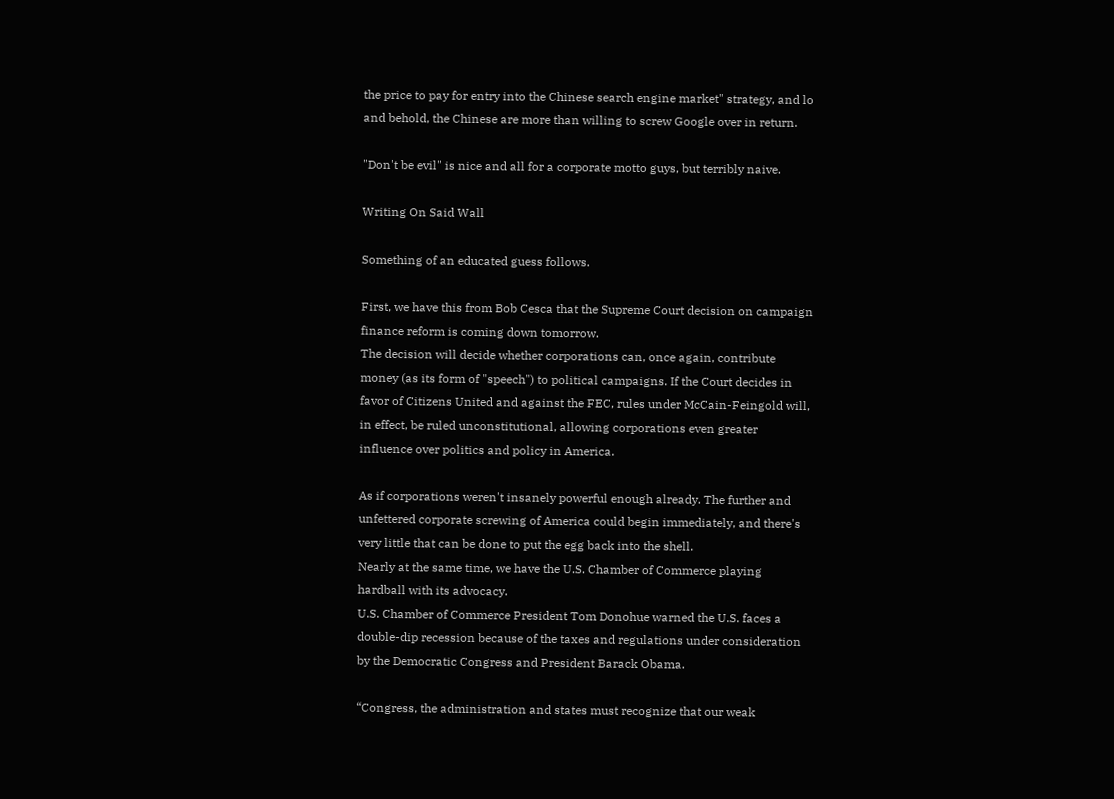the price to pay for entry into the Chinese search engine market" strategy, and lo and behold, the Chinese are more than willing to screw Google over in return.

"Don't be evil" is nice and all for a corporate motto guys, but terribly naive.

Writing On Said Wall

Something of an educated guess follows.

First, we have this from Bob Cesca that the Supreme Court decision on campaign finance reform is coming down tomorrow.
The decision will decide whether corporations can, once again, contribute money (as its form of "speech") to political campaigns. If the Court decides in favor of Citizens United and against the FEC, rules under McCain-Feingold will, in effect, be ruled unconstitutional, allowing corporations even greater influence over politics and policy in America.

As if corporations weren't insanely powerful enough already. The further and unfettered corporate screwing of America could begin immediately, and there's very little that can be done to put the egg back into the shell.
Nearly at the same time, we have the U.S. Chamber of Commerce playing hardball with its advocacy.
U.S. Chamber of Commerce President Tom Donohue warned the U.S. faces a double-dip recession because of the taxes and regulations under consideration by the Democratic Congress and President Barack Obama.

“Congress, the administration and states must recognize that our weak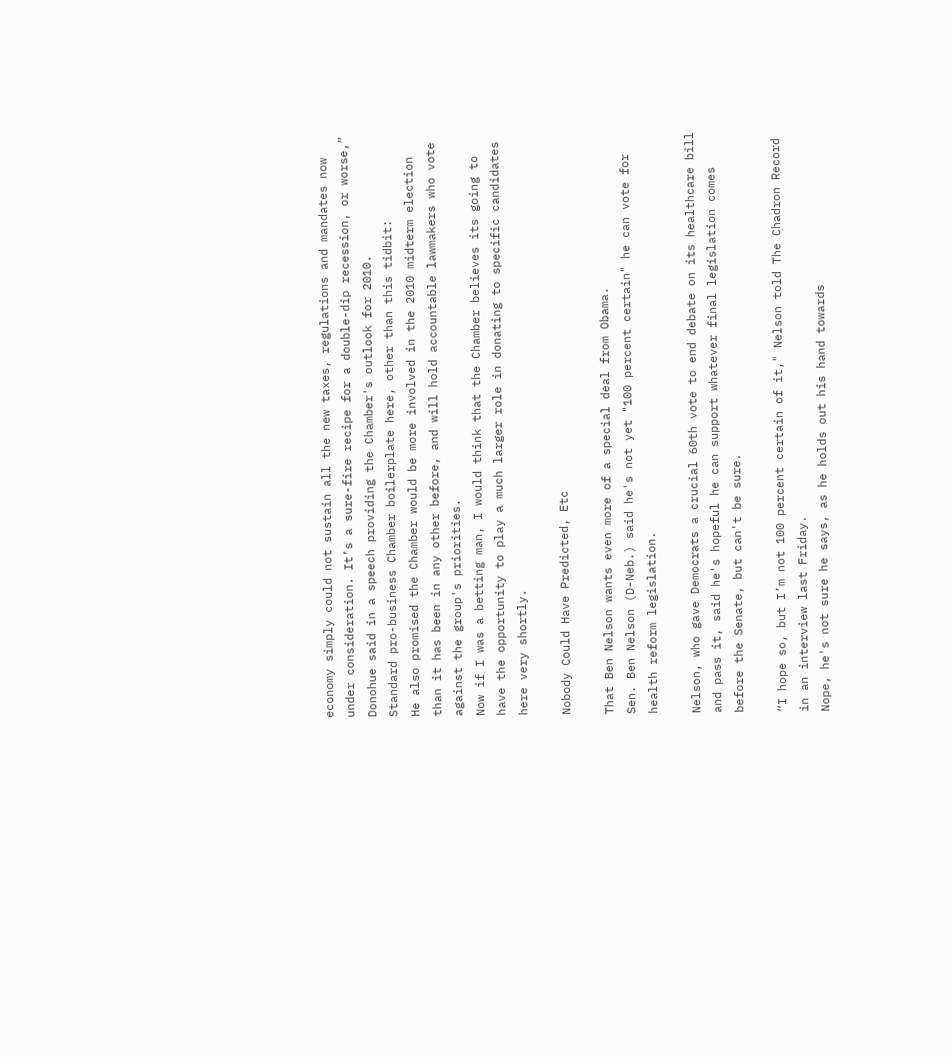economy simply could not sustain all the new taxes, regulations and mandates now under consideration. It’s a sure-fire recipe for a double-dip recession, or worse,” Donohue said in a speech providing the Chamber's outlook for 2010.
Standard pro-business Chamber boilerplate here, other than this tidbit:
He also promised the Chamber would be more involved in the 2010 midterm election than it has been in any other before, and will hold accountable lawmakers who vote against the group's priorities.
Now if I was a betting man, I would think that the Chamber believes its going to have the opportunity to play a much larger role in donating to specific candidates here very shortly.

Nobody Could Have Predicted, Etc

That Ben Nelson wants even more of a special deal from Obama.
Sen. Ben Nelson (D-Neb.) said he's not yet "100 percent certain" he can vote for health reform legislation.

Nelson, who gave Democrats a crucial 60th vote to end debate on its healthcare bill and pass it, said he's hopeful he can support whatever final legislation comes before the Senate, but can't be sure.

“I hope so, but I’m not 100 percent certain of it," Nelson told The Chadron Record in an interview last Friday.
Nope, he's not sure he says, as he holds out his hand towards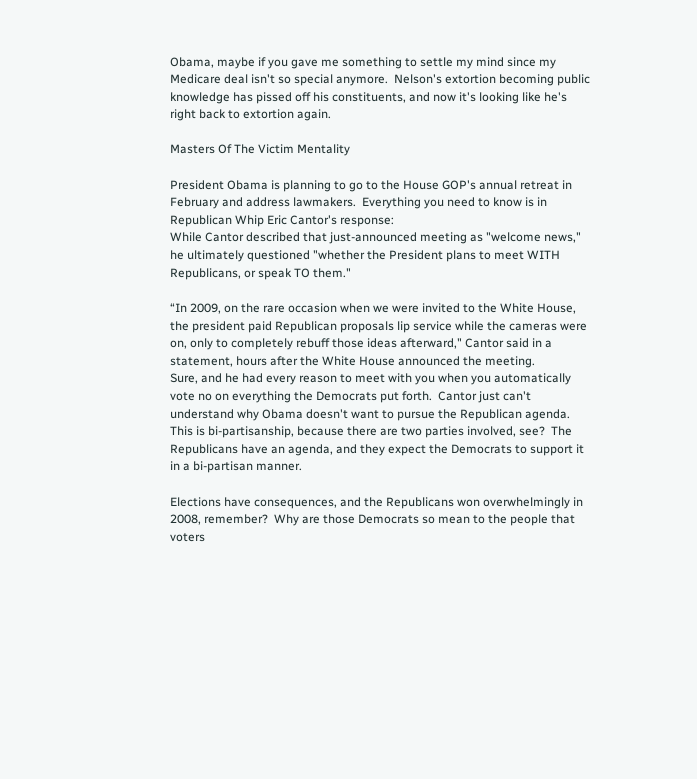Obama, maybe if you gave me something to settle my mind since my Medicare deal isn't so special anymore.  Nelson's extortion becoming public knowledge has pissed off his constituents, and now it's looking like he's right back to extortion again.

Masters Of The Victim Mentality

President Obama is planning to go to the House GOP's annual retreat in February and address lawmakers.  Everything you need to know is in Republican Whip Eric Cantor's response:
While Cantor described that just-announced meeting as "welcome news," he ultimately questioned "whether the President plans to meet WITH Republicans, or speak TO them."

“In 2009, on the rare occasion when we were invited to the White House, the president paid Republican proposals lip service while the cameras were on, only to completely rebuff those ideas afterward," Cantor said in a statement, hours after the White House announced the meeting.
Sure, and he had every reason to meet with you when you automatically vote no on everything the Democrats put forth.  Cantor just can't understand why Obama doesn't want to pursue the Republican agenda.  This is bi-partisanship, because there are two parties involved, see?  The Republicans have an agenda, and they expect the Democrats to support it in a bi-partisan manner.

Elections have consequences, and the Republicans won overwhelmingly in 2008, remember?  Why are those Democrats so mean to the people that voters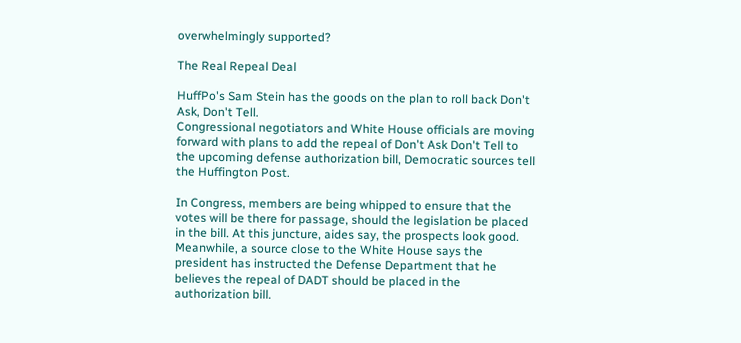overwhelmingly supported?

The Real Repeal Deal

HuffPo's Sam Stein has the goods on the plan to roll back Don't Ask, Don't Tell.
Congressional negotiators and White House officials are moving forward with plans to add the repeal of Don't Ask Don't Tell to the upcoming defense authorization bill, Democratic sources tell the Huffington Post.

In Congress, members are being whipped to ensure that the votes will be there for passage, should the legislation be placed in the bill. At this juncture, aides say, the prospects look good. Meanwhile, a source close to the White House says the president has instructed the Defense Department that he believes the repeal of DADT should be placed in the authorization bill.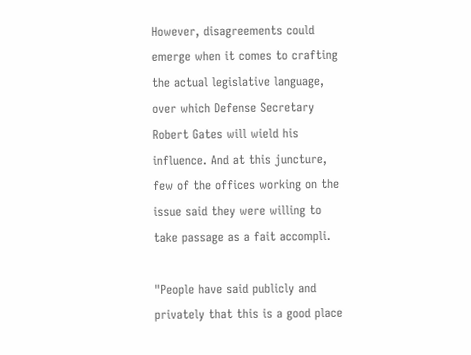However, disagreements could emerge when it comes to crafting the actual legislative language, over which Defense Secretary Robert Gates will wield his influence. And at this juncture, few of the offices working on the issue said they were willing to take passage as a fait accompli.

"People have said publicly and privately that this is a good place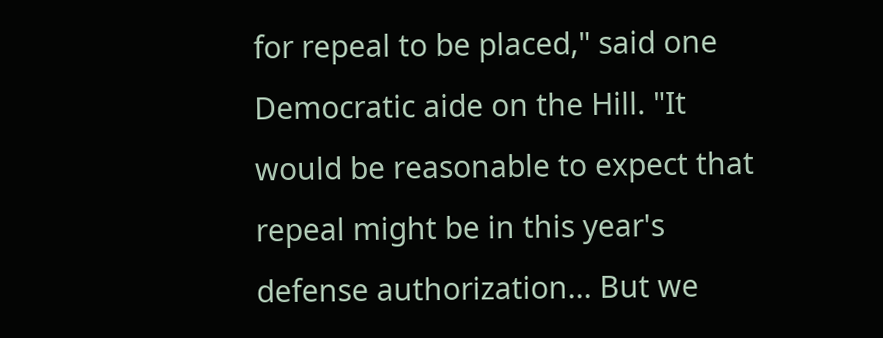for repeal to be placed," said one Democratic aide on the Hill. "It would be reasonable to expect that repeal might be in this year's defense authorization... But we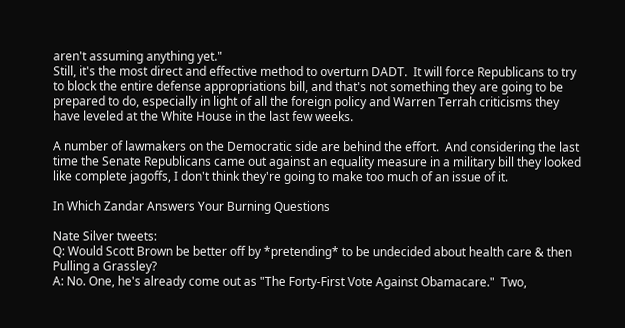aren't assuming anything yet."
Still, it's the most direct and effective method to overturn DADT.  It will force Republicans to try to block the entire defense appropriations bill, and that's not something they are going to be prepared to do, especially in light of all the foreign policy and Warren Terrah criticisms they have leveled at the White House in the last few weeks.

A number of lawmakers on the Democratic side are behind the effort.  And considering the last time the Senate Republicans came out against an equality measure in a military bill they looked like complete jagoffs, I don't think they're going to make too much of an issue of it.

In Which Zandar Answers Your Burning Questions

Nate Silver tweets:
Q: Would Scott Brown be better off by *pretending* to be undecided about health care & then Pulling a Grassley?
A: No. One, he's already come out as "The Forty-First Vote Against Obamacare."  Two,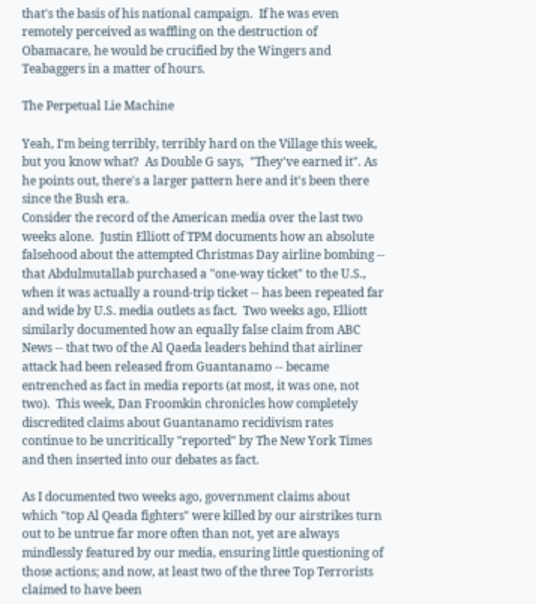that's the basis of his national campaign.  If he was even remotely perceived as waffling on the destruction of Obamacare, he would be crucified by the Wingers and Teabaggers in a matter of hours.

The Perpetual Lie Machine

Yeah, I'm being terribly, terribly hard on the Village this week, but you know what?  As Double G says,  "They've earned it". As he points out, there's a larger pattern here and it's been there since the Bush era.
Consider the record of the American media over the last two weeks alone.  Justin Elliott of TPM documents how an absolute falsehood about the attempted Christmas Day airline bombing -- that Abdulmutallab purchased a "one-way ticket" to the U.S., when it was actually a round-trip ticket -- has been repeated far and wide by U.S. media outlets as fact.  Two weeks ago, Elliott similarly documented how an equally false claim from ABC News -- that two of the Al Qaeda leaders behind that airliner attack had been released from Guantanamo -- became entrenched as fact in media reports (at most, it was one, not two).  This week, Dan Froomkin chronicles how completely discredited claims about Guantanamo recidivism rates continue to be uncritically "reported" by The New York Times and then inserted into our debates as fact.

As I documented two weeks ago, government claims about which "top Al Qeada fighters" were killed by our airstrikes turn out to be untrue far more often than not, yet are always mindlessly featured by our media, ensuring little questioning of those actions; and now, at least two of the three Top Terrorists claimed to have been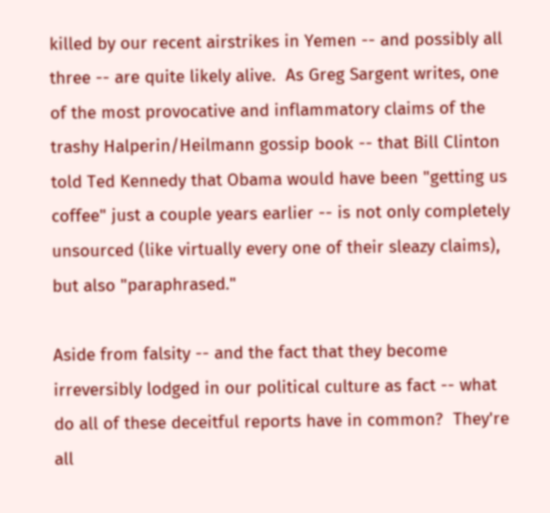killed by our recent airstrikes in Yemen -- and possibly all three -- are quite likely alive.  As Greg Sargent writes, one of the most provocative and inflammatory claims of the trashy Halperin/Heilmann gossip book -- that Bill Clinton told Ted Kennedy that Obama would have been "getting us coffee" just a couple years earlier -- is not only completely unsourced (like virtually every one of their sleazy claims), but also "paraphrased."

Aside from falsity -- and the fact that they become irreversibly lodged in our political culture as fact -- what do all of these deceitful reports have in common?  They're all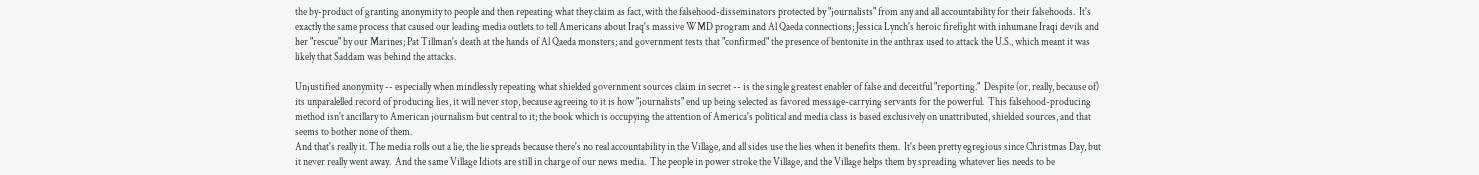the by-product of granting anonymity to people and then repeating what they claim as fact, with the falsehood-disseminators protected by "journalists" from any and all accountability for their falsehoods.  It's exactly the same process that caused our leading media outlets to tell Americans about Iraq's massive WMD program and Al Qaeda connections; Jessica Lynch's heroic firefight with inhumane Iraqi devils and her "rescue" by our Marines; Pat Tillman's death at the hands of Al Qaeda monsters; and government tests that "confirmed" the presence of bentonite in the anthrax used to attack the U.S., which meant it was likely that Saddam was behind the attacks.

Unjustified anonymity -- especially when mindlessly repeating what shielded government sources claim in secret -- is the single greatest enabler of false and deceitful "reporting."  Despite (or, really, because of) its unparalelled record of producing lies, it will never stop, because agreeing to it is how "journalists" end up being selected as favored message-carrying servants for the powerful.  This falsehood-producing method isn't ancillary to American journalism but central to it; the book which is occupying the attention of America's political and media class is based exclusively on unattributed, shielded sources, and that seems to bother none of them.
And that's really it. The media rolls out a lie, the lie spreads because there's no real accountability in the Village, and all sides use the lies when it benefits them.  It's been pretty egregious since Christmas Day, but it never really went away.  And the same Village Idiots are still in charge of our news media.  The people in power stroke the Village, and the Village helps them by spreading whatever lies needs to be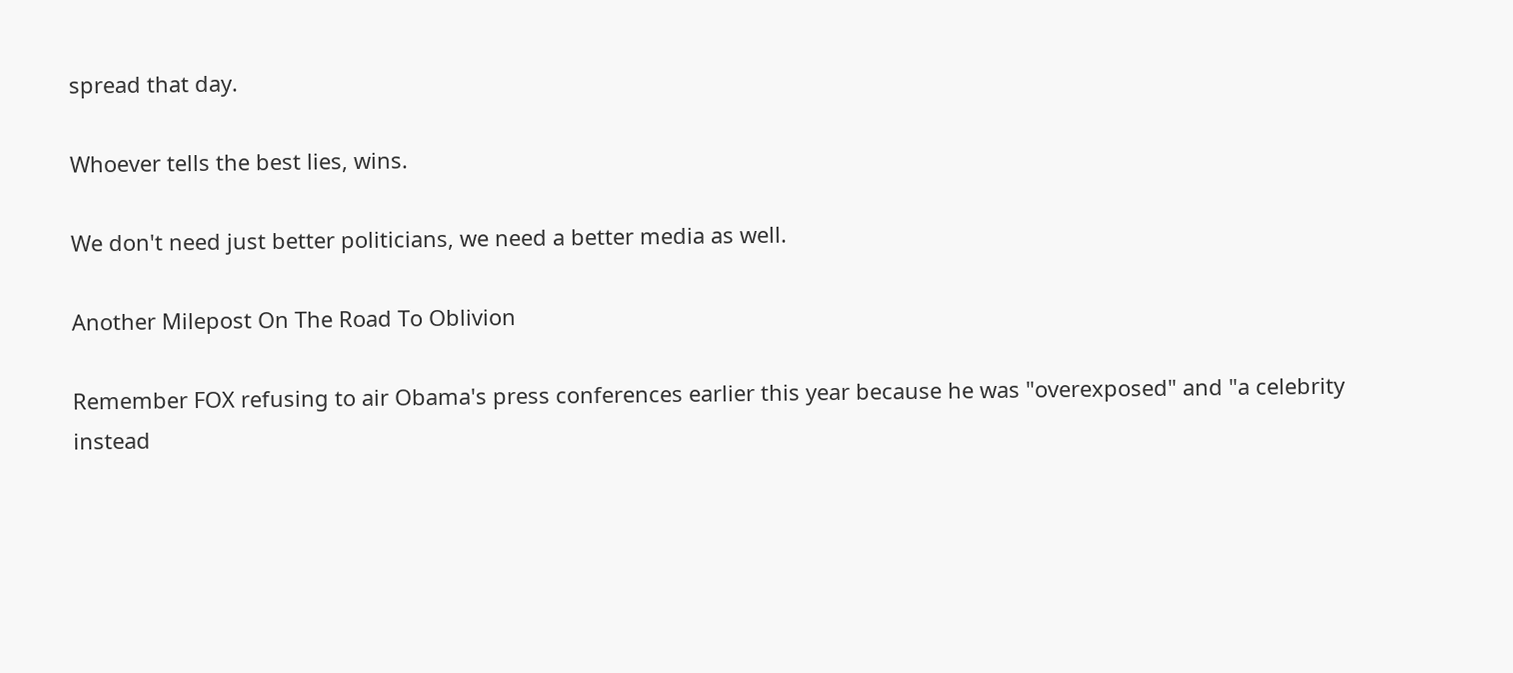spread that day.

Whoever tells the best lies, wins.

We don't need just better politicians, we need a better media as well.

Another Milepost On The Road To Oblivion

Remember FOX refusing to air Obama's press conferences earlier this year because he was "overexposed" and "a celebrity instead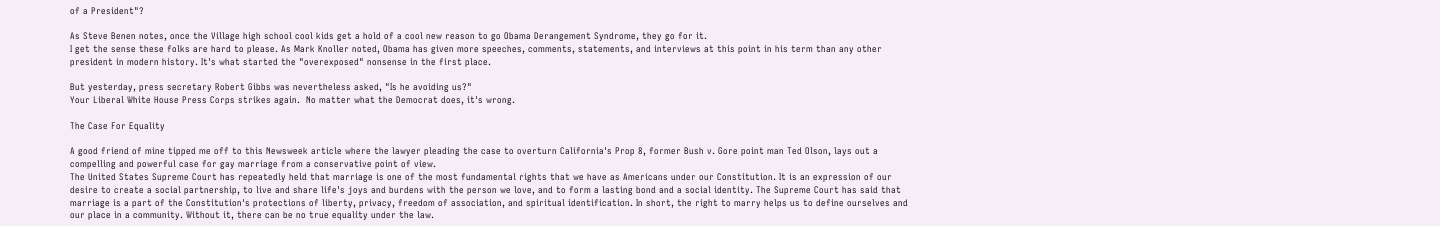of a President"?

As Steve Benen notes, once the Village high school cool kids get a hold of a cool new reason to go Obama Derangement Syndrome, they go for it.
I get the sense these folks are hard to please. As Mark Knoller noted, Obama has given more speeches, comments, statements, and interviews at this point in his term than any other president in modern history. It's what started the "overexposed" nonsense in the first place.

But yesterday, press secretary Robert Gibbs was nevertheless asked, "Is he avoiding us?"
Your Liberal White House Press Corps strikes again.  No matter what the Democrat does, it's wrong.

The Case For Equality

A good friend of mine tipped me off to this Newsweek article where the lawyer pleading the case to overturn California's Prop 8, former Bush v. Gore point man Ted Olson, lays out a compelling and powerful case for gay marriage from a conservative point of view.
The United States Supreme Court has repeatedly held that marriage is one of the most fundamental rights that we have as Americans under our Constitution. It is an expression of our desire to create a social partnership, to live and share life's joys and burdens with the person we love, and to form a lasting bond and a social identity. The Supreme Court has said that marriage is a part of the Constitution's protections of liberty, privacy, freedom of association, and spiritual identification. In short, the right to marry helps us to define ourselves and our place in a community. Without it, there can be no true equality under the law.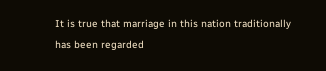It is true that marriage in this nation traditionally has been regarded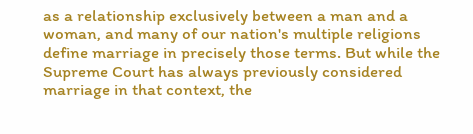as a relationship exclusively between a man and a woman, and many of our nation's multiple religions define marriage in precisely those terms. But while the Supreme Court has always previously considered marriage in that context, the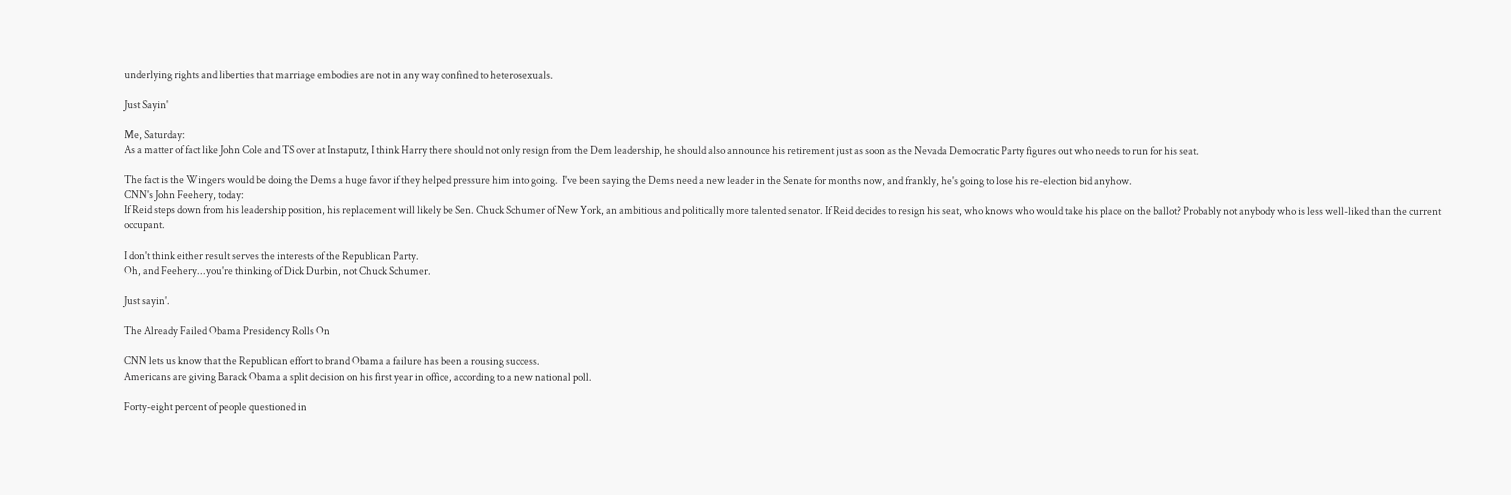underlying rights and liberties that marriage embodies are not in any way confined to heterosexuals.

Just Sayin'

Me, Saturday:
As a matter of fact like John Cole and TS over at Instaputz, I think Harry there should not only resign from the Dem leadership, he should also announce his retirement just as soon as the Nevada Democratic Party figures out who needs to run for his seat.

The fact is the Wingers would be doing the Dems a huge favor if they helped pressure him into going.  I've been saying the Dems need a new leader in the Senate for months now, and frankly, he's going to lose his re-election bid anyhow.
CNN's John Feehery, today:
If Reid steps down from his leadership position, his replacement will likely be Sen. Chuck Schumer of New York, an ambitious and politically more talented senator. If Reid decides to resign his seat, who knows who would take his place on the ballot? Probably not anybody who is less well-liked than the current occupant.

I don't think either result serves the interests of the Republican Party.
Oh, and Feehery...you're thinking of Dick Durbin, not Chuck Schumer.

Just sayin'.

The Already Failed Obama Presidency Rolls On

CNN lets us know that the Republican effort to brand Obama a failure has been a rousing success.
Americans are giving Barack Obama a split decision on his first year in office, according to a new national poll.

Forty-eight percent of people questioned in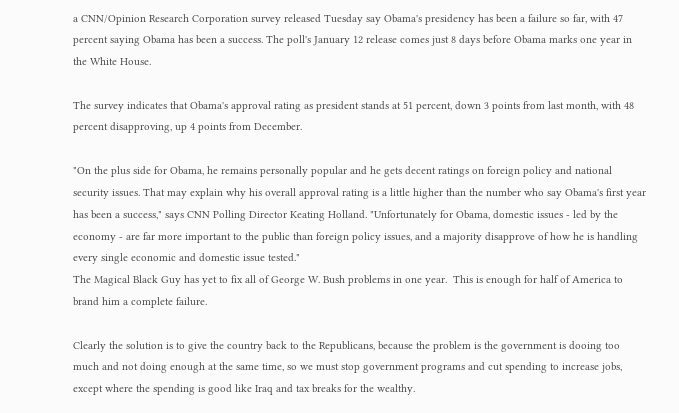a CNN/Opinion Research Corporation survey released Tuesday say Obama's presidency has been a failure so far, with 47 percent saying Obama has been a success. The poll's January 12 release comes just 8 days before Obama marks one year in the White House.

The survey indicates that Obama's approval rating as president stands at 51 percent, down 3 points from last month, with 48 percent disapproving, up 4 points from December.

"On the plus side for Obama, he remains personally popular and he gets decent ratings on foreign policy and national security issues. That may explain why his overall approval rating is a little higher than the number who say Obama's first year has been a success," says CNN Polling Director Keating Holland. "Unfortunately for Obama, domestic issues - led by the economy - are far more important to the public than foreign policy issues, and a majority disapprove of how he is handling every single economic and domestic issue tested."
The Magical Black Guy has yet to fix all of George W. Bush problems in one year.  This is enough for half of America to brand him a complete failure.

Clearly the solution is to give the country back to the Republicans, because the problem is the government is dooing too much and not doing enough at the same time, so we must stop government programs and cut spending to increase jobs, except where the spending is good like Iraq and tax breaks for the wealthy.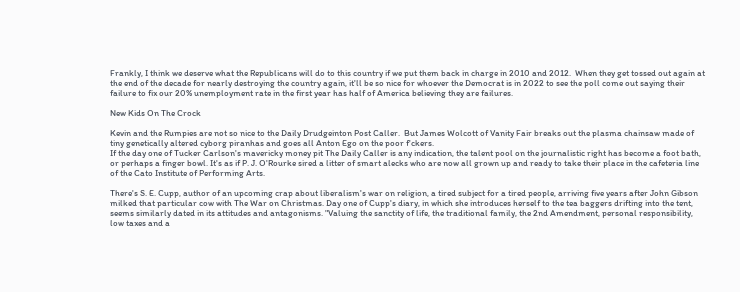Frankly, I think we deserve what the Republicans will do to this country if we put them back in charge in 2010 and 2012.  When they get tossed out again at the end of the decade for nearly destroying the country again, it'll be so nice for whoever the Democrat is in 2022 to see the poll come out saying their failure to fix our 20% unemployment rate in the first year has half of America believing they are failures.

New Kids On The Crock

Kevin and the Rumpies are not so nice to the Daily Drudgeinton Post Caller.  But James Wolcott of Vanity Fair breaks out the plasma chainsaw made of tiny genetically altered cyborg piranhas and goes all Anton Ego on the poor f'ckers.
If the day one of Tucker Carlson's mavericky money pit The Daily Caller is any indication, the talent pool on the journalistic right has become a foot bath, or perhaps a finger bowl. It's as if P. J. O'Rourke sired a litter of smart alecks who are now all grown up and ready to take their place in the cafeteria line of the Cato Institute of Performing Arts.

There's S. E. Cupp, author of an upcoming crap about liberalism's war on religion, a tired subject for a tired people, arriving five years after John Gibson milked that particular cow with The War on Christmas. Day one of Cupp's diary, in which she introduces herself to the tea baggers drifting into the tent, seems similarly dated in its attitudes and antagonisms. "Valuing the sanctity of life, the traditional family, the 2nd Amendment, personal responsibility, low taxes and a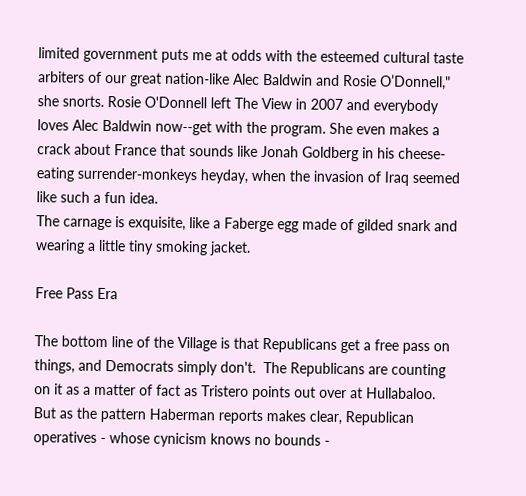limited government puts me at odds with the esteemed cultural taste arbiters of our great nation-like Alec Baldwin and Rosie O’Donnell," she snorts. Rosie O'Donnell left The View in 2007 and everybody loves Alec Baldwin now--get with the program. She even makes a crack about France that sounds like Jonah Goldberg in his cheese-eating surrender-monkeys heyday, when the invasion of Iraq seemed like such a fun idea.
The carnage is exquisite, like a Faberge egg made of gilded snark and wearing a little tiny smoking jacket.

Free Pass Era

The bottom line of the Village is that Republicans get a free pass on things, and Democrats simply don't.  The Republicans are counting on it as a matter of fact as Tristero points out over at Hullabaloo.
But as the pattern Haberman reports makes clear, Republican operatives - whose cynicism knows no bounds -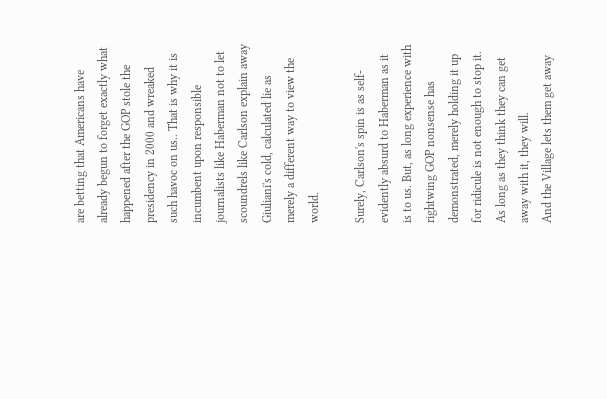are betting that Americans have already begun to forget exactly what happened after the GOP stole the presidency in 2000 and wreaked such havoc on us.. That is why it is incumbent upon responsible journalists like Haberman not to let scoundrels like Carlson explain away Giuliani's cold, calculated lie as merely a different way to view the world.

Surely, Carlson's spin is as self-evidently absurd to Haberman as it is to us. But, as long experience with rightwing GOP nonsense has demonstrated, merely holding it up for ridicule is not enough to stop it. As long as they think they can get away with it, they will.
And the Village lets them get away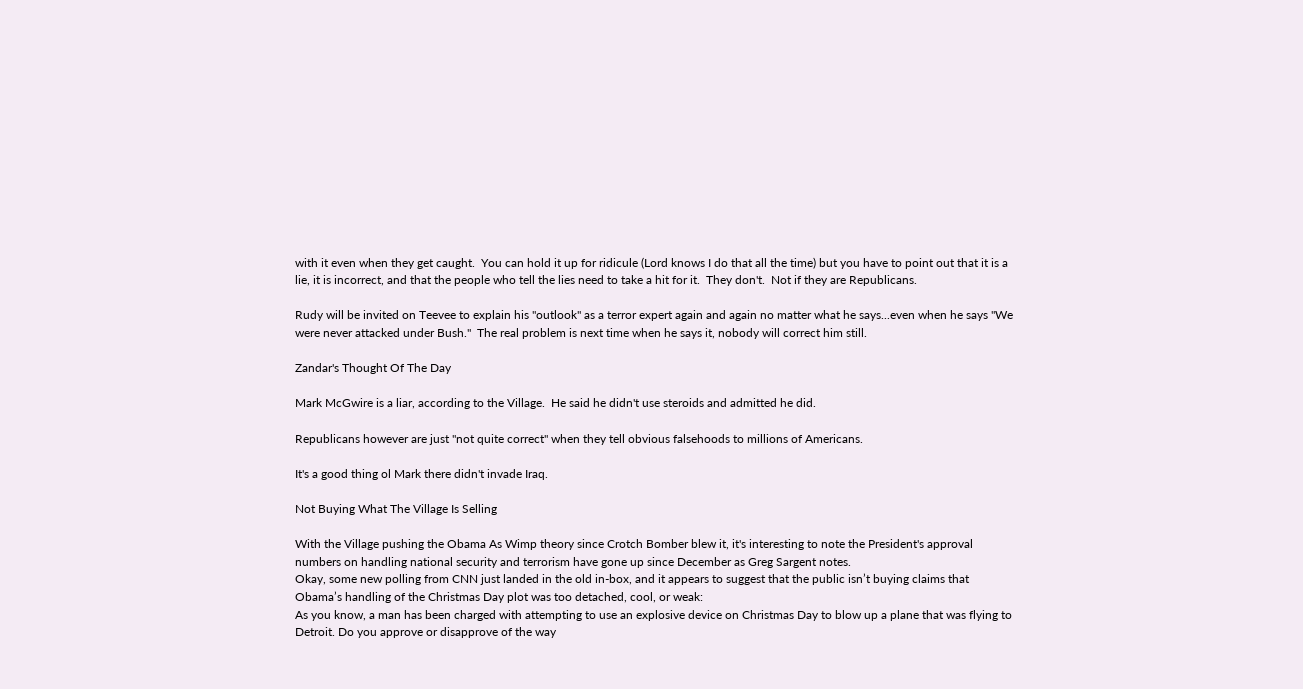with it even when they get caught.  You can hold it up for ridicule (Lord knows I do that all the time) but you have to point out that it is a lie, it is incorrect, and that the people who tell the lies need to take a hit for it.  They don't.  Not if they are Republicans.

Rudy will be invited on Teevee to explain his "outlook" as a terror expert again and again no matter what he says...even when he says "We were never attacked under Bush."  The real problem is next time when he says it, nobody will correct him still.

Zandar's Thought Of The Day

Mark McGwire is a liar, according to the Village.  He said he didn't use steroids and admitted he did.

Republicans however are just "not quite correct" when they tell obvious falsehoods to millions of Americans.

It's a good thing ol Mark there didn't invade Iraq.

Not Buying What The Village Is Selling

With the Village pushing the Obama As Wimp theory since Crotch Bomber blew it, it's interesting to note the President's approval numbers on handling national security and terrorism have gone up since December as Greg Sargent notes.
Okay, some new polling from CNN just landed in the old in-box, and it appears to suggest that the public isn’t buying claims that Obama’s handling of the Christmas Day plot was too detached, cool, or weak:
As you know, a man has been charged with attempting to use an explosive device on Christmas Day to blow up a plane that was flying to Detroit. Do you approve or disapprove of the way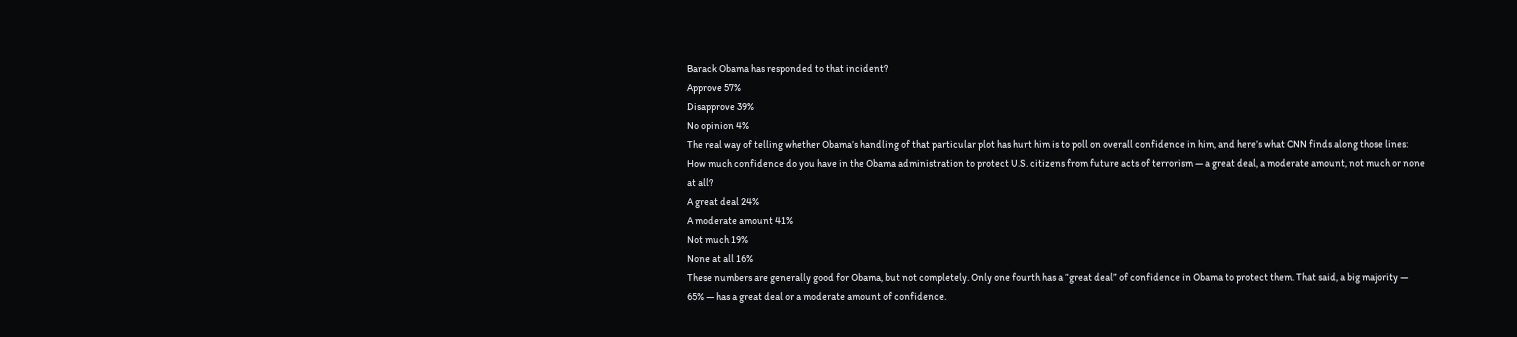Barack Obama has responded to that incident?
Approve 57%
Disapprove 39%
No opinion 4%
The real way of telling whether Obama’s handling of that particular plot has hurt him is to poll on overall confidence in him, and here’s what CNN finds along those lines:
How much confidence do you have in the Obama administration to protect U.S. citizens from future acts of terrorism — a great deal, a moderate amount, not much or none at all?
A great deal 24%
A moderate amount 41%
Not much 19%
None at all 16%
These numbers are generally good for Obama, but not completely. Only one fourth has a “great deal” of confidence in Obama to protect them. That said, a big majority — 65% — has a great deal or a moderate amount of confidence.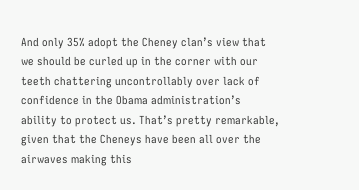And only 35% adopt the Cheney clan’s view that we should be curled up in the corner with our teeth chattering uncontrollably over lack of confidence in the Obama administration’s ability to protect us. That’s pretty remarkable, given that the Cheneys have been all over the airwaves making this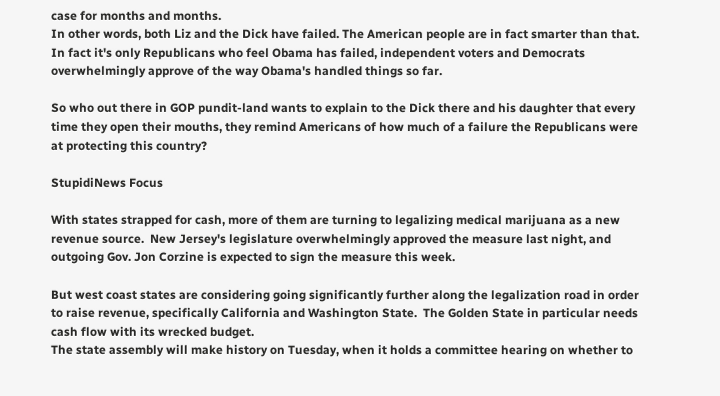case for months and months.
In other words, both Liz and the Dick have failed. The American people are in fact smarter than that.  In fact it's only Republicans who feel Obama has failed, independent voters and Democrats overwhelmingly approve of the way Obama's handled things so far.

So who out there in GOP pundit-land wants to explain to the Dick there and his daughter that every time they open their mouths, they remind Americans of how much of a failure the Republicans were at protecting this country?

StupidiNews Focus

With states strapped for cash, more of them are turning to legalizing medical marijuana as a new revenue source.  New Jersey's legislature overwhelmingly approved the measure last night, and outgoing Gov. Jon Corzine is expected to sign the measure this week.

But west coast states are considering going significantly further along the legalization road in order to raise revenue, specifically California and Washington State.  The Golden State in particular needs cash flow with its wrecked budget.
The state assembly will make history on Tuesday, when it holds a committee hearing on whether to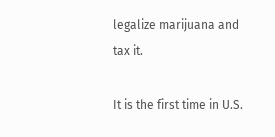legalize marijuana and tax it.

It is the first time in U.S.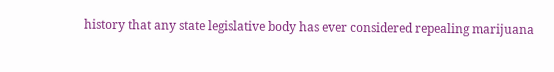history that any state legislative body has ever considered repealing marijuana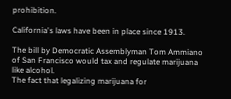prohibition.

California's laws have been in place since 1913.

The bill by Democratic Assemblyman Tom Ammiano of San Francisco would tax and regulate marijuana like alcohol.
The fact that legalizing marijuana for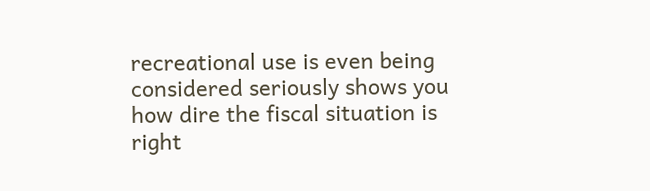recreational use is even being considered seriously shows you how dire the fiscal situation is right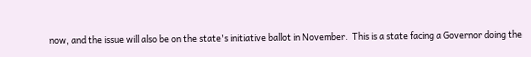now, and the issue will also be on the state's initiative ballot in November.  This is a state facing a Governor doing the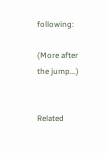following:

(More after the jump...)


Related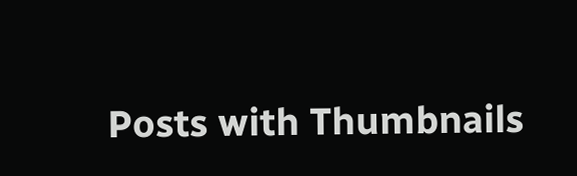Posts with Thumbnails